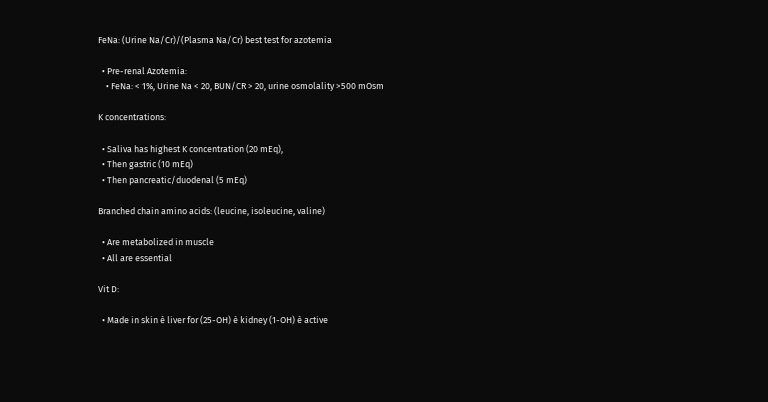FeNa: (Urine Na/Cr)/(Plasma Na/Cr) best test for azotemia

  • Pre-renal Azotemia:
    • FeNa: < 1%, Urine Na < 20, BUN/CR > 20, urine osmolality >500 mOsm

K concentrations:

  • Saliva has highest K concentration (20 mEq),
  • Then gastric (10 mEq)
  • Then pancreatic/duodenal (5 mEq)

Branched chain amino acids: (leucine, isoleucine, valine)

  • Are metabolized in muscle
  • All are essential

Vit D:

  • Made in skin è liver for (25-OH) è kidney (1-OH) è active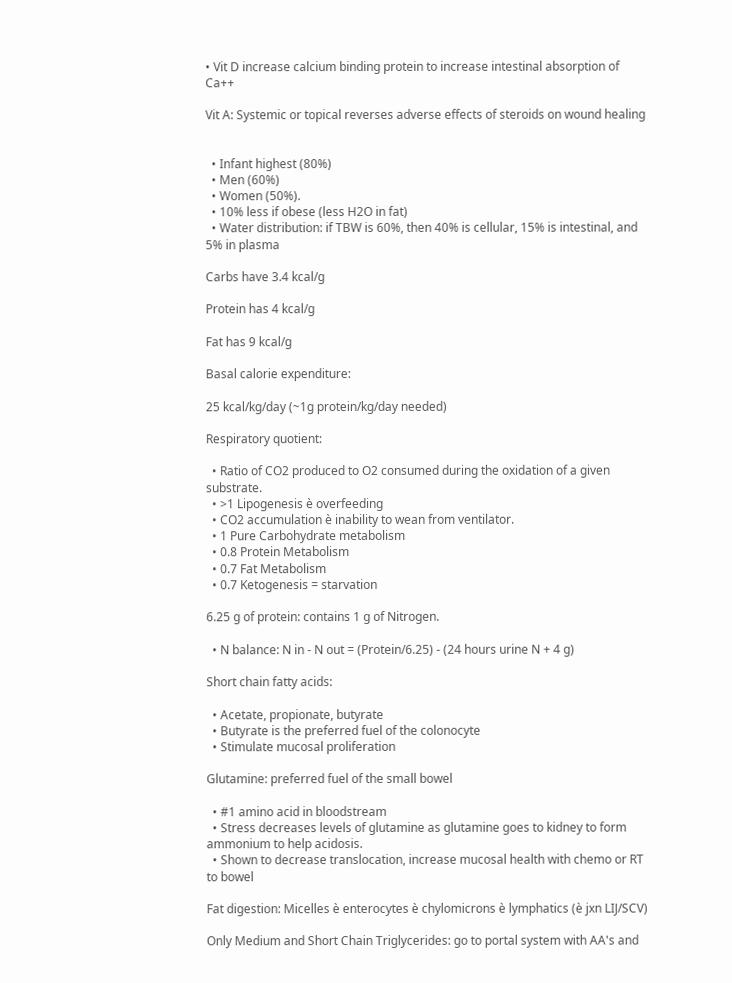• Vit D increase calcium binding protein to increase intestinal absorption of Ca++

Vit A: Systemic or topical reverses adverse effects of steroids on wound healing


  • Infant highest (80%)
  • Men (60%)
  • Women (50%).
  • 10% less if obese (less H2O in fat)
  • Water distribution: if TBW is 60%, then 40% is cellular, 15% is intestinal, and 5% in plasma

Carbs have 3.4 kcal/g

Protein has 4 kcal/g

Fat has 9 kcal/g

Basal calorie expenditure:

25 kcal/kg/day (~1g protein/kg/day needed)

Respiratory quotient:

  • Ratio of CO2 produced to O2 consumed during the oxidation of a given substrate.
  • >1 Lipogenesis è overfeeding
  • CO2 accumulation è inability to wean from ventilator.
  • 1 Pure Carbohydrate metabolism
  • 0.8 Protein Metabolism
  • 0.7 Fat Metabolism
  • 0.7 Ketogenesis = starvation

6.25 g of protein: contains 1 g of Nitrogen.

  • N balance: N in - N out = (Protein/6.25) - (24 hours urine N + 4 g)

Short chain fatty acids:

  • Acetate, propionate, butyrate
  • Butyrate is the preferred fuel of the colonocyte
  • Stimulate mucosal proliferation

Glutamine: preferred fuel of the small bowel

  • #1 amino acid in bloodstream
  • Stress decreases levels of glutamine as glutamine goes to kidney to form ammonium to help acidosis.
  • Shown to decrease translocation, increase mucosal health with chemo or RT to bowel

Fat digestion: Micelles è enterocytes è chylomicrons è lymphatics (è jxn LIJ/SCV)

Only Medium and Short Chain Triglycerides: go to portal system with AA's and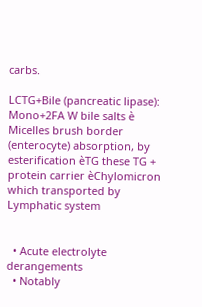carbs.

LCTG+Bile (pancreatic lipase): Mono+2FA W bile salts è Micelles brush border (enterocyte) absorption, by esterification èTG these TG + protein carrier èChylomicron which transported by Lymphatic system


  • Acute electrolyte derangements
  • Notably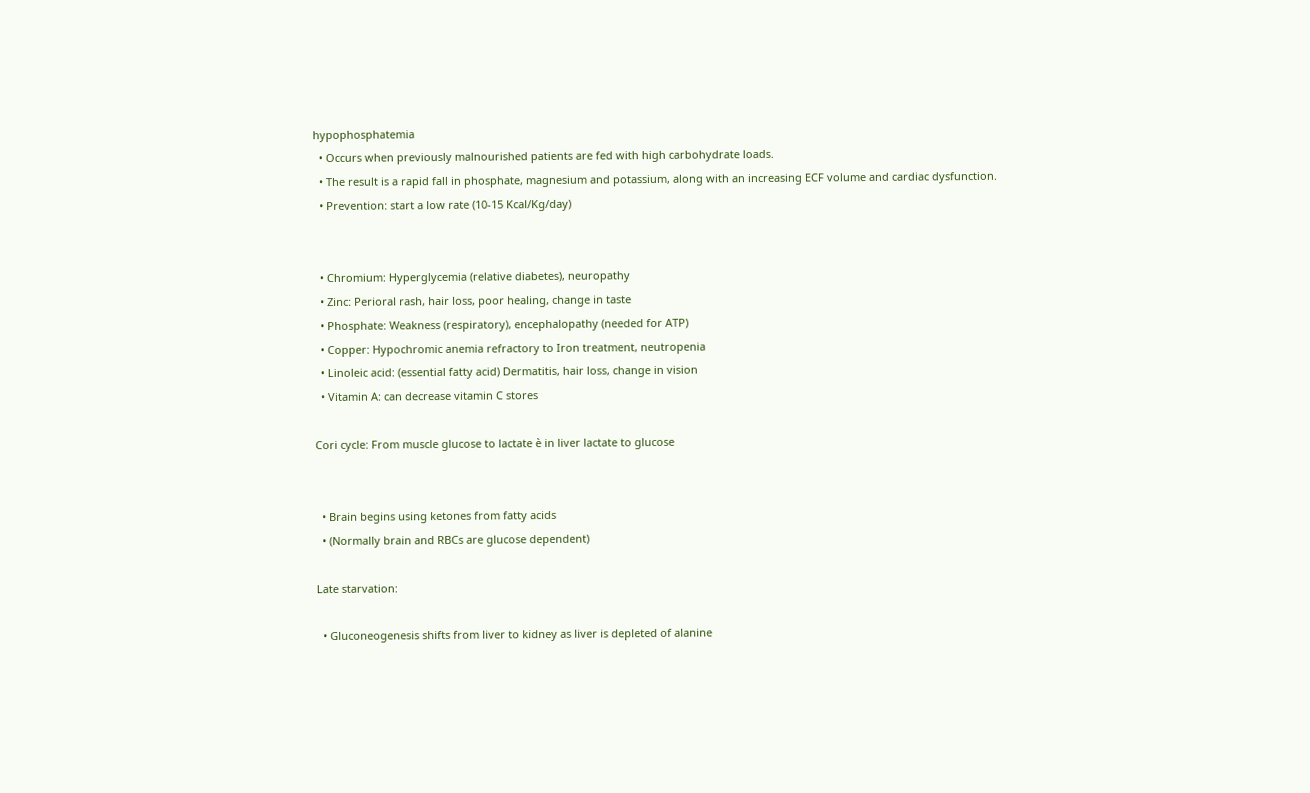hypophosphatemia
  • Occurs when previously malnourished patients are fed with high carbohydrate loads.
  • The result is a rapid fall in phosphate, magnesium and potassium, along with an increasing ECF volume and cardiac dysfunction.
  • Prevention: start a low rate (10-15 Kcal/Kg/day)


  • Chromium: Hyperglycemia (relative diabetes), neuropathy
  • Zinc: Perioral rash, hair loss, poor healing, change in taste
  • Phosphate: Weakness (respiratory), encephalopathy (needed for ATP)
  • Copper: Hypochromic anemia refractory to Iron treatment, neutropenia
  • Linoleic acid: (essential fatty acid) Dermatitis, hair loss, change in vision
  • Vitamin A: can decrease vitamin C stores

Cori cycle: From muscle glucose to lactate è in liver lactate to glucose


  • Brain begins using ketones from fatty acids
  • (Normally brain and RBCs are glucose dependent)

Late starvation:

  • Gluconeogenesis shifts from liver to kidney as liver is depleted of alanine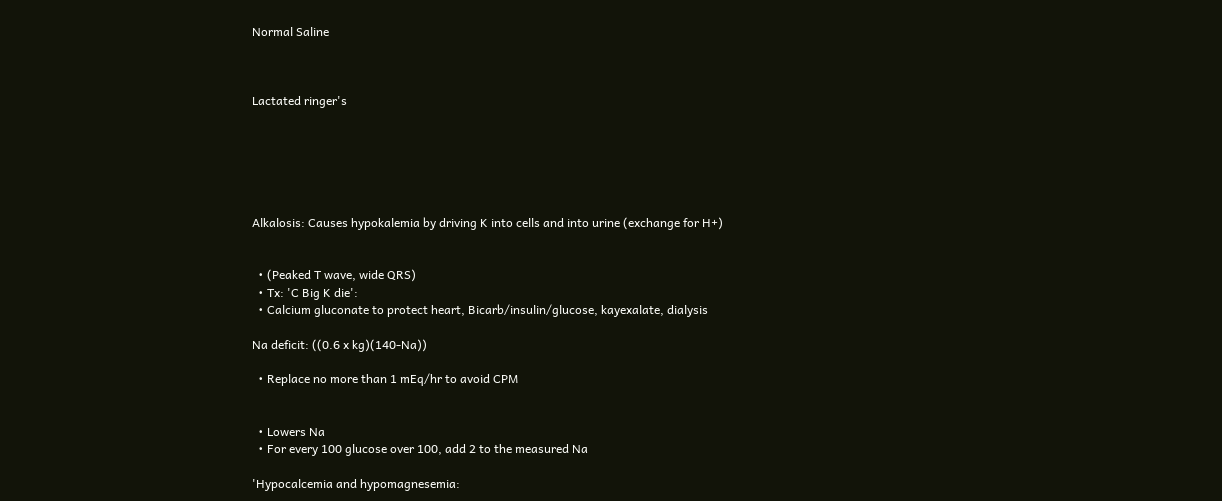Normal Saline



Lactated ringer's






Alkalosis: Causes hypokalemia by driving K into cells and into urine (exchange for H+)


  • (Peaked T wave, wide QRS)
  • Tx: 'C Big K die':
  • Calcium gluconate to protect heart, Bicarb/insulin/glucose, kayexalate, dialysis

Na deficit: ((0.6 x kg)(140-Na))

  • Replace no more than 1 mEq/hr to avoid CPM


  • Lowers Na
  • For every 100 glucose over 100, add 2 to the measured Na

'Hypocalcemia and hypomagnesemia: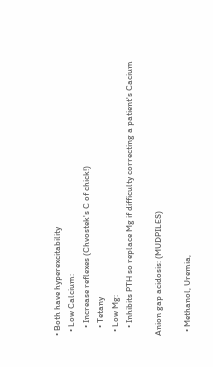• Both have hyperexcitability
  • Low Calcium:
    • Increase reflexes (Chvostek's C of chick!)
    • Tetany
  • Low Mg:
    • Inhibits PTH so replace Mg if difficulty correcting a patient's Cacium

Anion gap acidosis: (MUDPILES)

  • Methanol, Uremia,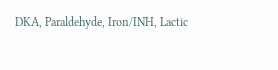DKA, Paraldehyde, Iron/INH, Lactic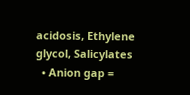acidosis, Ethylene glycol, Salicylates
  • Anion gap =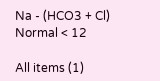Na - (HCO3 + Cl) Normal < 12

All items (1)